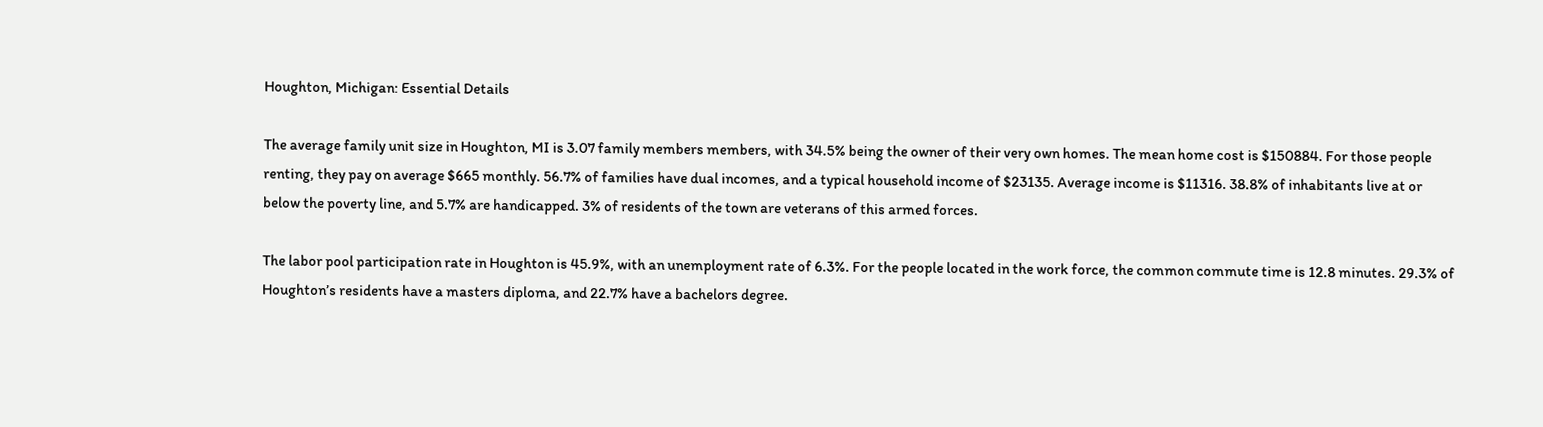Houghton, Michigan: Essential Details

The average family unit size in Houghton, MI is 3.07 family members members, with 34.5% being the owner of their very own homes. The mean home cost is $150884. For those people renting, they pay on average $665 monthly. 56.7% of families have dual incomes, and a typical household income of $23135. Average income is $11316. 38.8% of inhabitants live at or below the poverty line, and 5.7% are handicapped. 3% of residents of the town are veterans of this armed forces.

The labor pool participation rate in Houghton is 45.9%, with an unemployment rate of 6.3%. For the people located in the work force, the common commute time is 12.8 minutes. 29.3% of Houghton’s residents have a masters diploma, and 22.7% have a bachelors degree.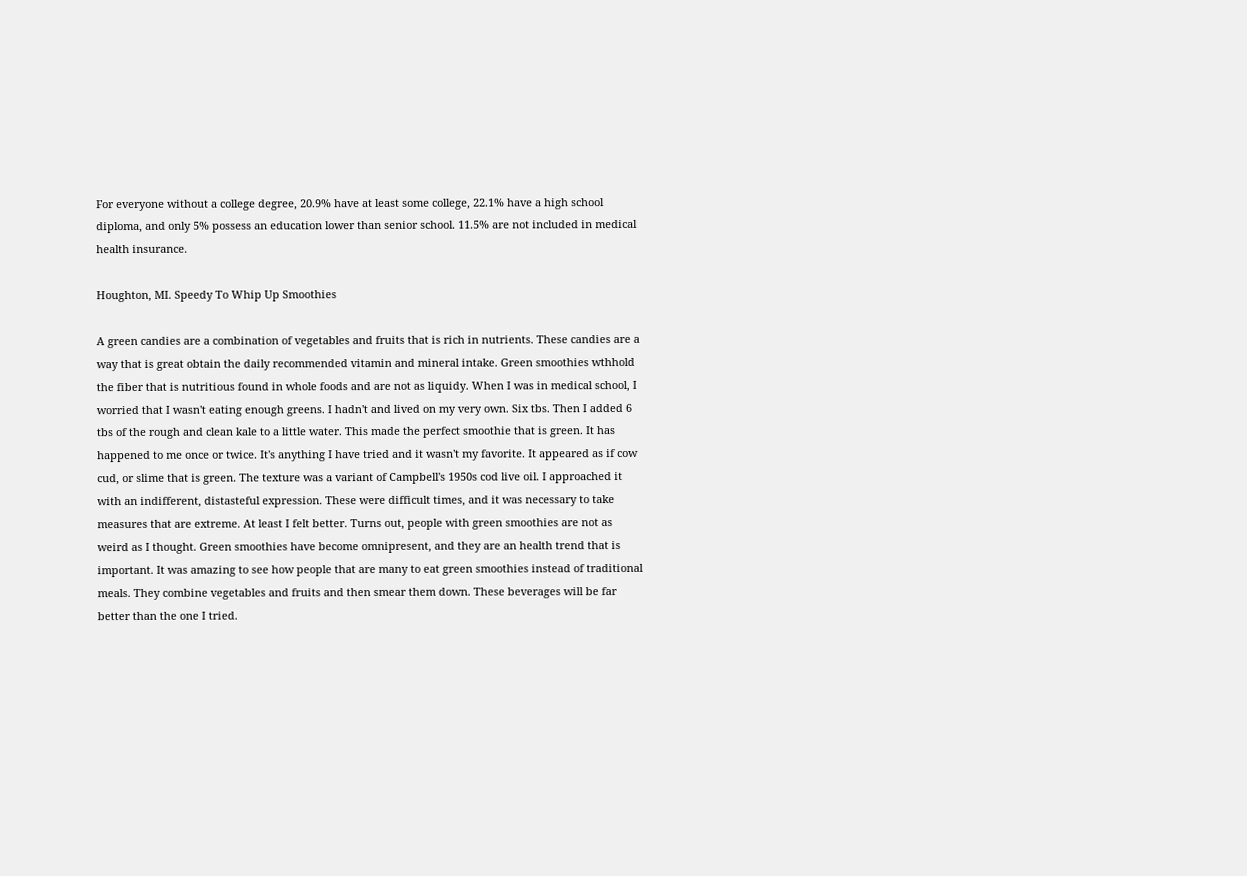For everyone without a college degree, 20.9% have at least some college, 22.1% have a high school diploma, and only 5% possess an education lower than senior school. 11.5% are not included in medical health insurance.

Houghton, MI. Speedy To Whip Up Smoothies

A green candies are a combination of vegetables and fruits that is rich in nutrients. These candies are a way that is great obtain the daily recommended vitamin and mineral intake. Green smoothies wthhold the fiber that is nutritious found in whole foods and are not as liquidy. When I was in medical school, I worried that I wasn't eating enough greens. I hadn't and lived on my very own. Six tbs. Then I added 6 tbs of the rough and clean kale to a little water. This made the perfect smoothie that is green. It has happened to me once or twice. It's anything I have tried and it wasn't my favorite. It appeared as if cow cud, or slime that is green. The texture was a variant of Campbell's 1950s cod live oil. I approached it with an indifferent, distasteful expression. These were difficult times, and it was necessary to take measures that are extreme. At least I felt better. Turns out, people with green smoothies are not as weird as I thought. Green smoothies have become omnipresent, and they are an health trend that is important. It was amazing to see how people that are many to eat green smoothies instead of traditional meals. They combine vegetables and fruits and then smear them down. These beverages will be far better than the one I tried.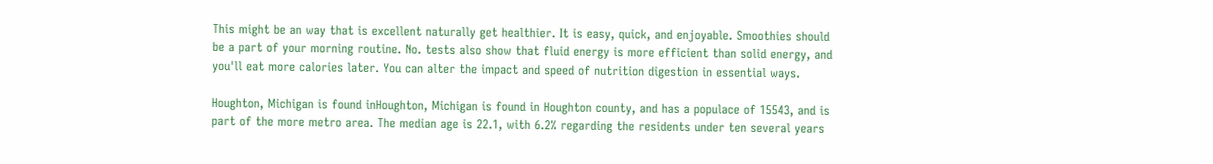This might be an way that is excellent naturally get healthier. It is easy, quick, and enjoyable. Smoothies should be a part of your morning routine. No. tests also show that fluid energy is more efficient than solid energy, and you'll eat more calories later. You can alter the impact and speed of nutrition digestion in essential ways.

Houghton, Michigan is found inHoughton, Michigan is found in Houghton county, and has a populace of 15543, and is part of the more metro area. The median age is 22.1, with 6.2% regarding the residents under ten several years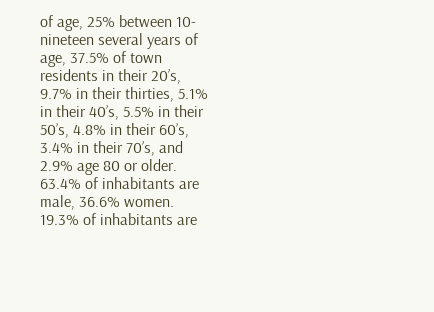of age, 25% between 10-nineteen several years of age, 37.5% of town residents in their 20’s, 9.7% in their thirties, 5.1% in their 40’s, 5.5% in their 50’s, 4.8% in their 60’s, 3.4% in their 70’s, and 2.9% age 80 or older. 63.4% of inhabitants are male, 36.6% women. 19.3% of inhabitants are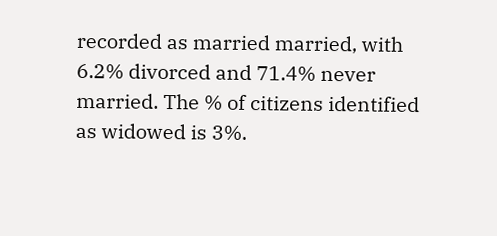recorded as married married, with 6.2% divorced and 71.4% never married. The % of citizens identified as widowed is 3%.